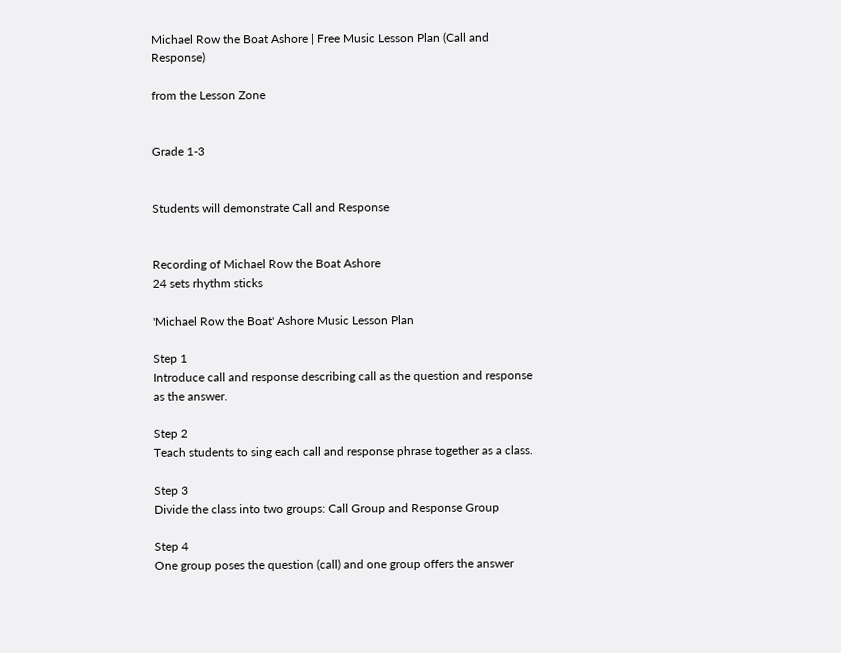Michael Row the Boat Ashore | Free Music Lesson Plan (Call and Response)

from the Lesson Zone


Grade 1-3


Students will demonstrate Call and Response


Recording of Michael Row the Boat Ashore
24 sets rhythm sticks

'Michael Row the Boat' Ashore Music Lesson Plan

Step 1
Introduce call and response describing call as the question and response as the answer.

Step 2
Teach students to sing each call and response phrase together as a class.

Step 3
Divide the class into two groups: Call Group and Response Group

Step 4
One group poses the question (call) and one group offers the answer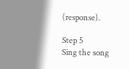(response).

Step 5
Sing the song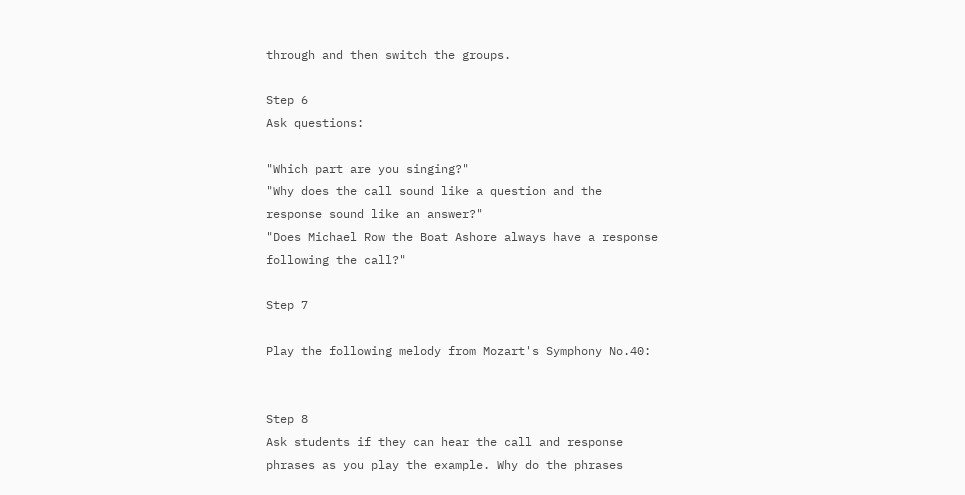through and then switch the groups.

Step 6
Ask questions:

"Which part are you singing?"
"Why does the call sound like a question and the response sound like an answer?"
"Does Michael Row the Boat Ashore always have a response following the call?"

Step 7

Play the following melody from Mozart's Symphony No.40:


Step 8
Ask students if they can hear the call and response phrases as you play the example. Why do the phrases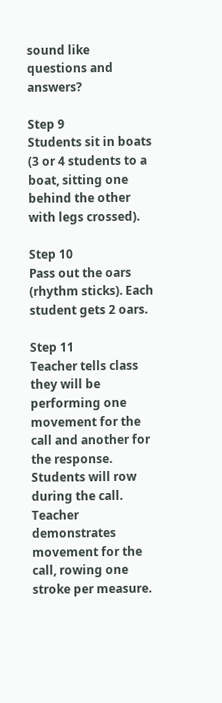sound like questions and answers?

Step 9
Students sit in boats (3 or 4 students to a boat, sitting one behind the other with legs crossed).

Step 10
Pass out the oars (rhythm sticks). Each student gets 2 oars.

Step 11
Teacher tells class they will be performing one movement for the call and another for the response. Students will row during the call. Teacher demonstrates movement for the call, rowing one stroke per measure.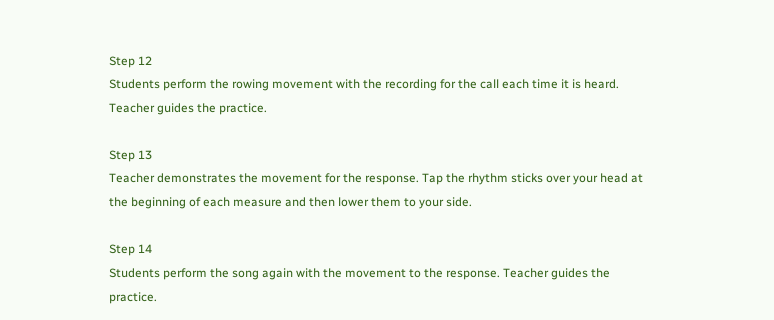Step 12
Students perform the rowing movement with the recording for the call each time it is heard. Teacher guides the practice.

Step 13
Teacher demonstrates the movement for the response. Tap the rhythm sticks over your head at the beginning of each measure and then lower them to your side.

Step 14
Students perform the song again with the movement to the response. Teacher guides the practice.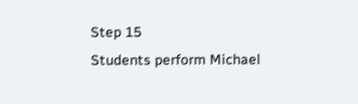Step 15
Students perform Michael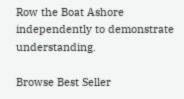Row the Boat Ashore independently to demonstrate understanding.

Browse Best Seller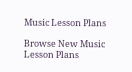Music Lesson Plans

Browse New Music Lesson Plans